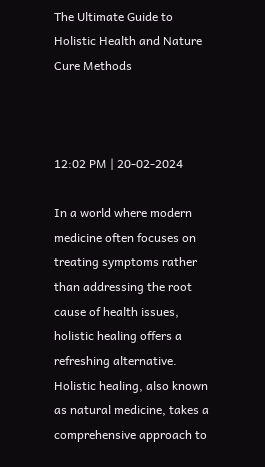The Ultimate Guide to Holistic Health and Nature Cure Methods



12:02 PM | 20-02-2024

In a world where modern medicine often focuses on treating symptoms rather than addressing the root cause of health issues, holistic healing offers a refreshing alternative. Holistic healing, also known as natural medicine, takes a comprehensive approach to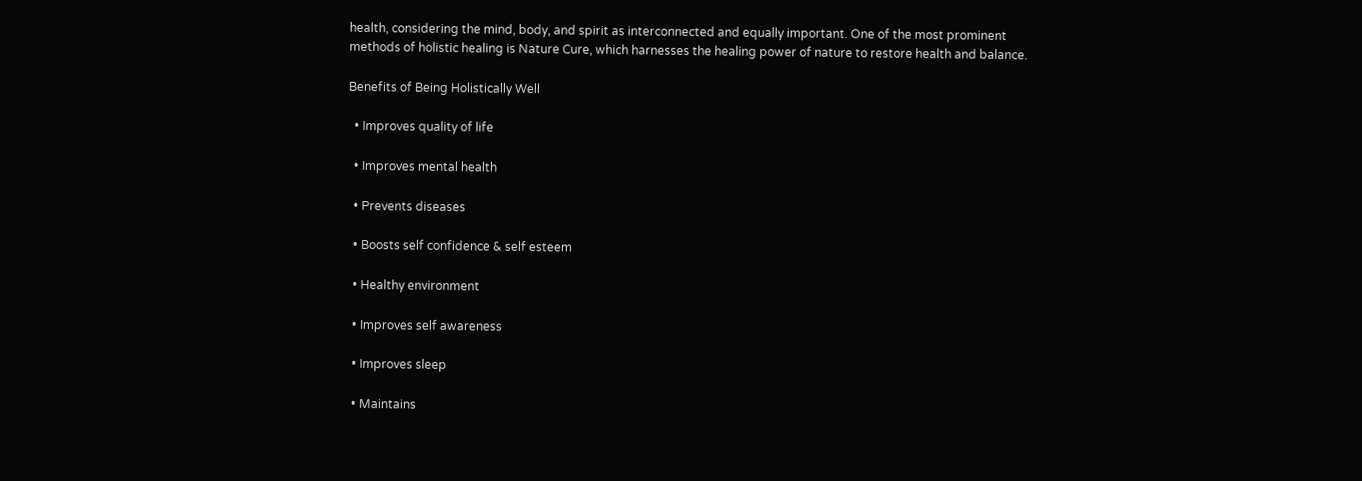health, considering the mind, body, and spirit as interconnected and equally important. One of the most prominent methods of holistic healing is Nature Cure, which harnesses the healing power of nature to restore health and balance.

Benefits of Being Holistically Well

  • Improves quality of life

  • Improves mental health

  • Prevents diseases

  • Boosts self confidence & self esteem

  • Healthy environment

  • Improves self awareness

  • Improves sleep

  • Maintains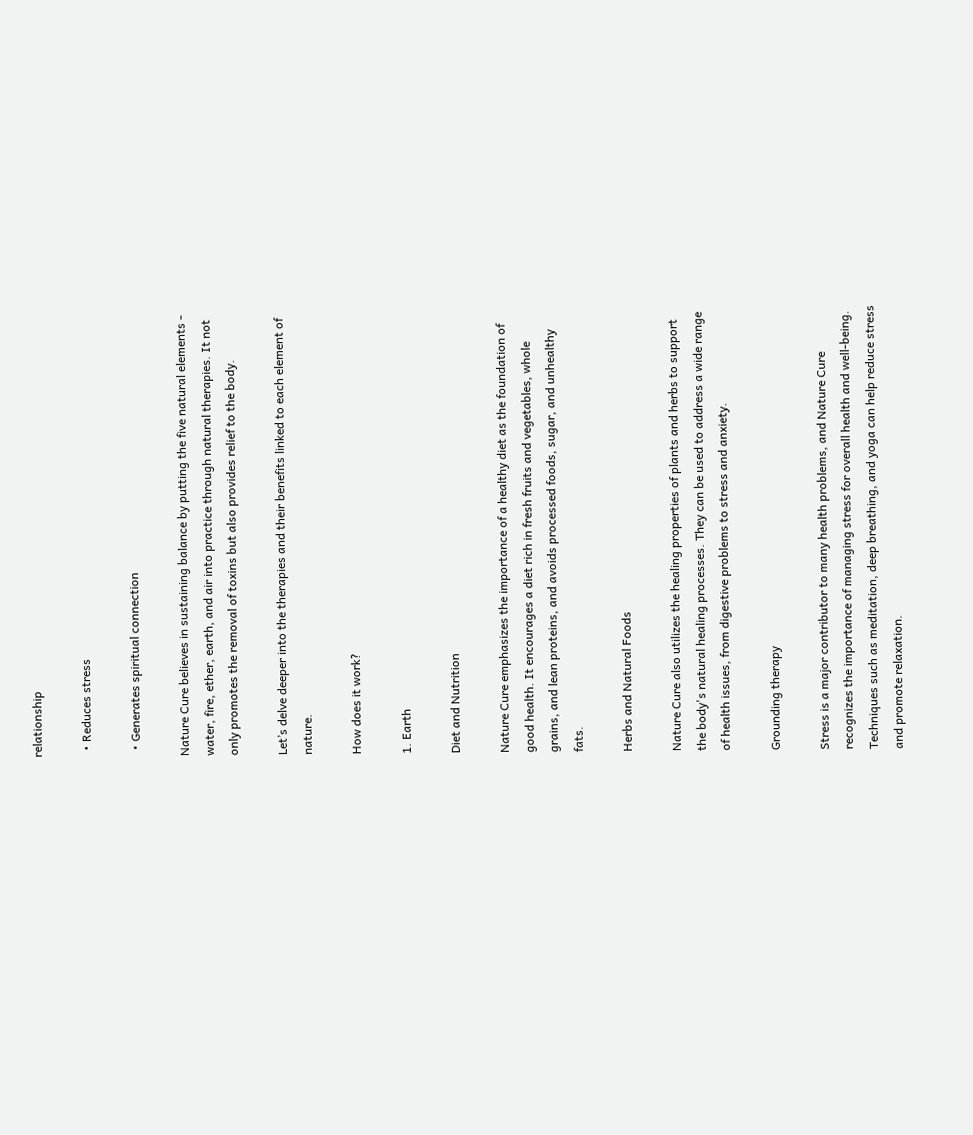relationship

  • Reduces stress

  • Generates spiritual connection

Nature Cure believes in sustaining balance by putting the five natural elements - water, fire, ether, earth, and air into practice through natural therapies. It not only promotes the removal of toxins but also provides relief to the body.

Let’s delve deeper into the therapies and their benefits linked to each element of nature.

How does it work?

1. Earth

Diet and Nutrition

Nature Cure emphasizes the importance of a healthy diet as the foundation of good health. It encourages a diet rich in fresh fruits and vegetables, whole grains, and lean proteins, and avoids processed foods, sugar, and unhealthy fats.

Herbs and Natural Foods

Nature Cure also utilizes the healing properties of plants and herbs to support the body's natural healing processes. They can be used to address a wide range of health issues, from digestive problems to stress and anxiety.

Grounding therapy

Stress is a major contributor to many health problems, and Nature Cure recognizes the importance of managing stress for overall health and well-being. Techniques such as meditation, deep breathing, and yoga can help reduce stress and promote relaxation.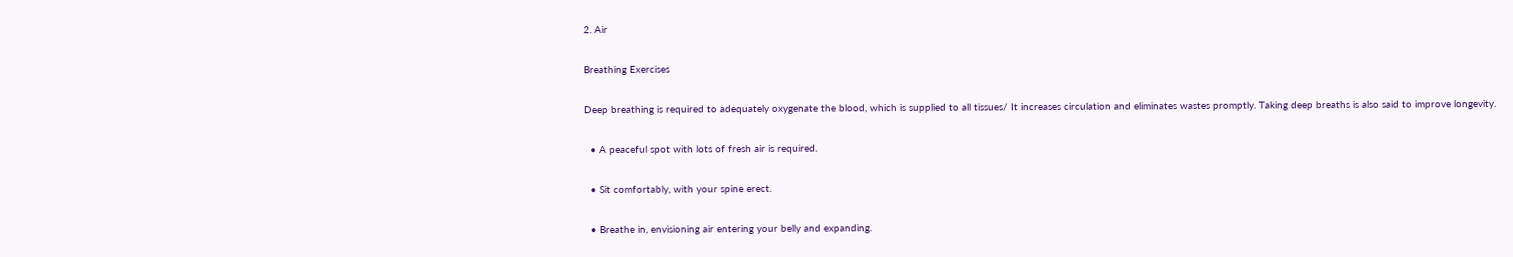2. Air

Breathing Exercises

Deep breathing is required to adequately oxygenate the blood, which is supplied to all tissues/ It increases circulation and eliminates wastes promptly. Taking deep breaths is also said to improve longevity.

  • A peaceful spot with lots of fresh air is required.

  • Sit comfortably, with your spine erect.

  • Breathe in, envisioning air entering your belly and expanding.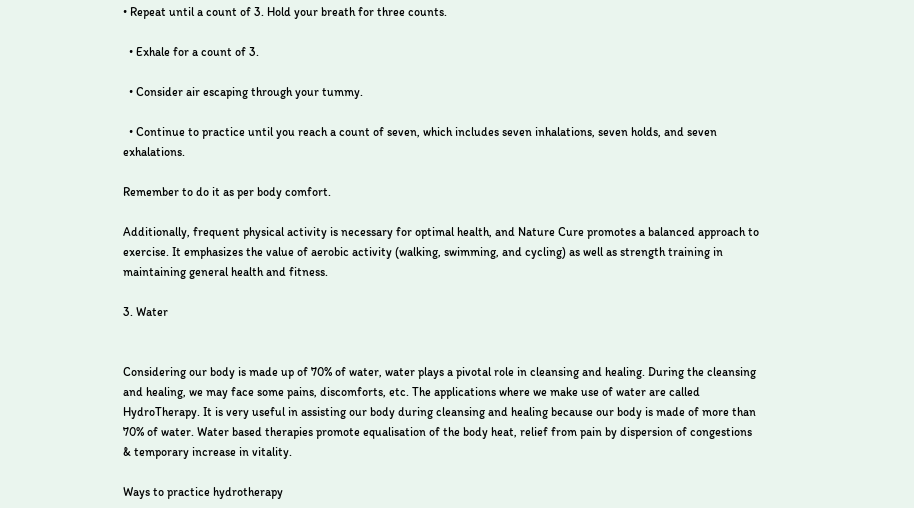• Repeat until a count of 3. Hold your breath for three counts.

  • Exhale for a count of 3.

  • Consider air escaping through your tummy.

  • Continue to practice until you reach a count of seven, which includes seven inhalations, seven holds, and seven exhalations.

Remember to do it as per body comfort.

Additionally, frequent physical activity is necessary for optimal health, and Nature Cure promotes a balanced approach to exercise. It emphasizes the value of aerobic activity (walking, swimming, and cycling) as well as strength training in maintaining general health and fitness.

3. Water


Considering our body is made up of 70% of water, water plays a pivotal role in cleansing and healing. During the cleansing and healing, we may face some pains, discomforts, etc. The applications where we make use of water are called HydroTherapy. It is very useful in assisting our body during cleansing and healing because our body is made of more than 70% of water. Water based therapies promote equalisation of the body heat, relief from pain by dispersion of congestions & temporary increase in vitality.

Ways to practice hydrotherapy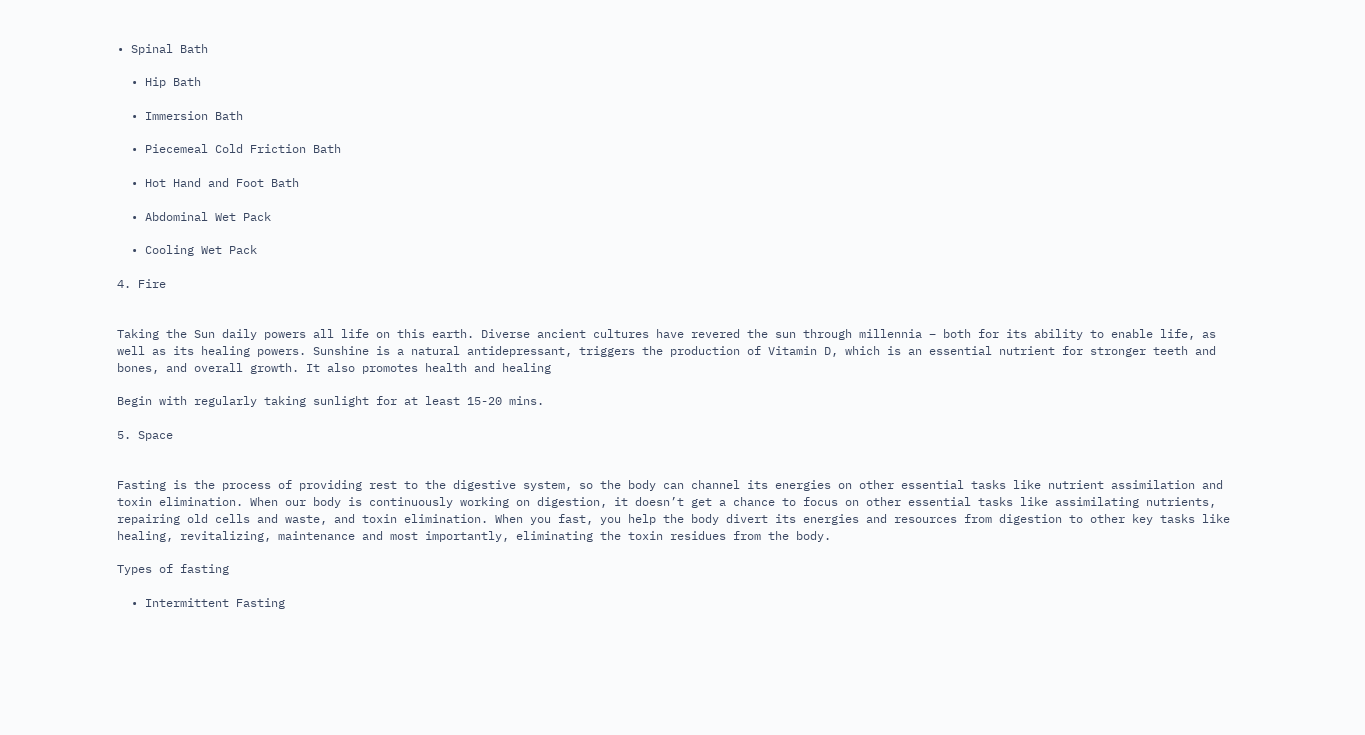• Spinal Bath

  • Hip Bath

  • Immersion Bath

  • Piecemeal Cold Friction Bath

  • Hot Hand and Foot Bath

  • Abdominal Wet Pack

  • Cooling Wet Pack

4. Fire


Taking the Sun daily powers all life on this earth. Diverse ancient cultures have revered the sun through millennia – both for its ability to enable life, as well as its healing powers. Sunshine is a natural antidepressant, triggers the production of Vitamin D, which is an essential nutrient for stronger teeth and bones, and overall growth. It also promotes health and healing

Begin with regularly taking sunlight for at least 15-20 mins.

5. Space


Fasting is the process of providing rest to the digestive system, so the body can channel its energies on other essential tasks like nutrient assimilation and toxin elimination. When our body is continuously working on digestion, it doesn’t get a chance to focus on other essential tasks like assimilating nutrients, repairing old cells and waste, and toxin elimination. When you fast, you help the body divert its energies and resources from digestion to other key tasks like healing, revitalizing, maintenance and most importantly, eliminating the toxin residues from the body.

Types of fasting

  • Intermittent Fasting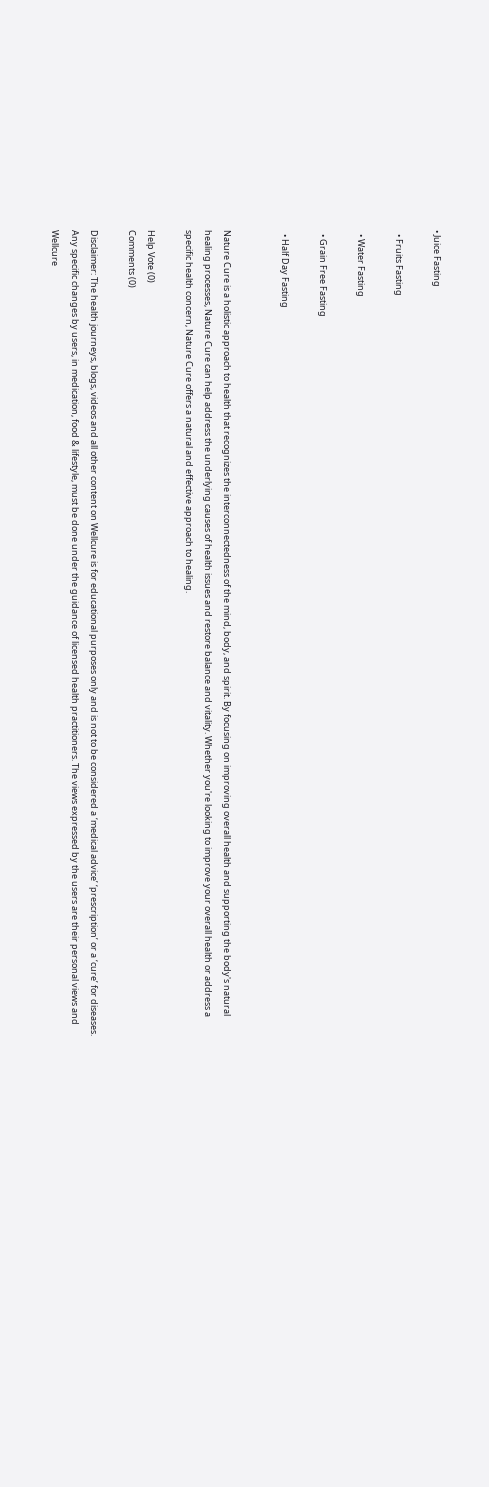• Juice Fasting

  • Fruits Fasting

  • Water Fasting

  • Grain Free Fasting

  • Half Day Fasting


Nature Cure is a holistic approach to health that recognizes the interconnectedness of the mind, body, and spirit. By focusing on improving overall health and supporting the body's natural healing processes, Nature Cure can help address the underlying causes of health issues and restore balance and vitality. Whether you're looking to improve your overall health or address a specific health concern, Nature Cure offers a natural and effective approach to healing.

Help Vote (0)
Comments (0)

Disclaimer: The health journeys, blogs, videos and all other content on Wellcure is for educational purposes only and is not to be considered a ‘medical advice’ ‘prescription’ or a ‘cure’ for diseases. Any specific changes by users, in medication, food & lifestyle, must be done under the guidance of licensed health practitioners. The views expressed by the users are their personal views and Wellcure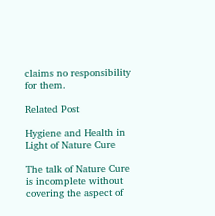claims no responsibility for them.

Related Post

Hygiene and Health in Light of Nature Cure

The talk of Nature Cure is incomplete without covering the aspect of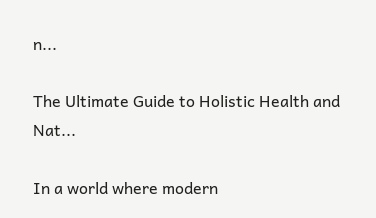n...

The Ultimate Guide to Holistic Health and Nat...

In a world where modern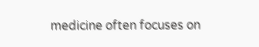medicine often focuses on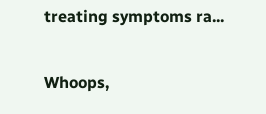treating symptoms ra...

Whoops,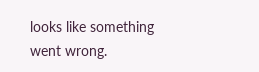looks like something went wrong.